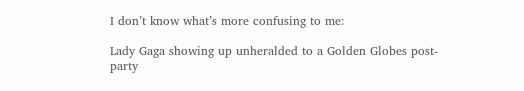I don’t know what’s more confusing to me:

Lady Gaga showing up unheralded to a Golden Globes post-party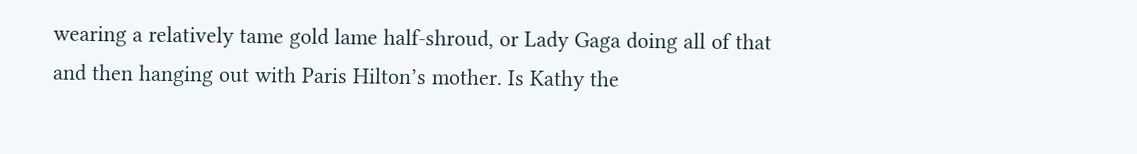wearing a relatively tame gold lame half-shroud, or Lady Gaga doing all of that and then hanging out with Paris Hilton’s mother. Is Kathy the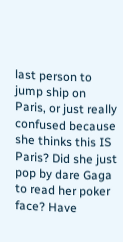last person to jump ship on Paris, or just really confused because she thinks this IS Paris? Did she just pop by dare Gaga to read her poker face? Have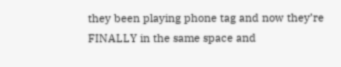they been playing phone tag and now they’re FINALLY in the same space and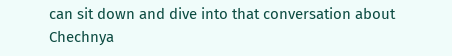can sit down and dive into that conversation about Chechnya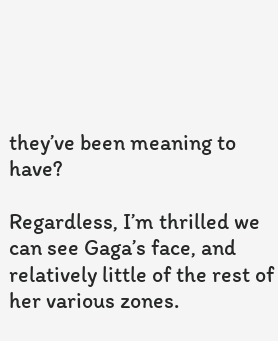they’ve been meaning to have?

Regardless, I’m thrilled we can see Gaga’s face, and relatively little of the rest of her various zones.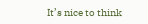It’s nice to think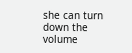she can turn down the volume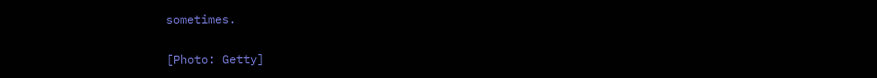sometimes.

[Photo: Getty]